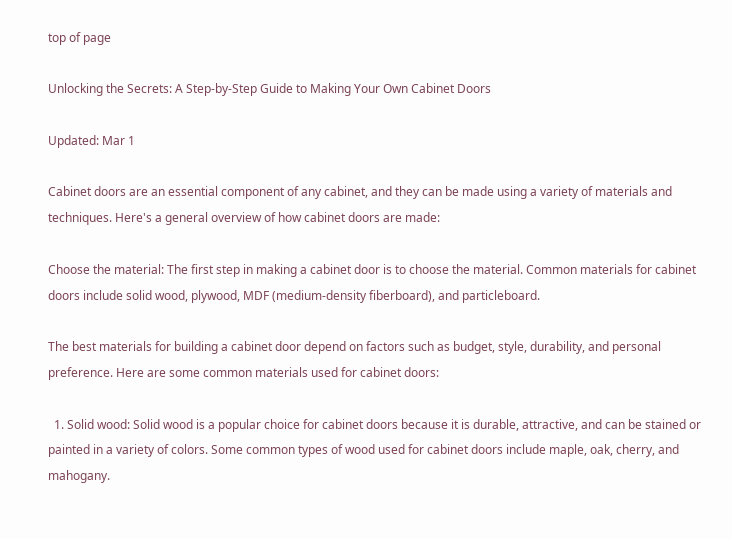top of page

Unlocking the Secrets: A Step-by-Step Guide to Making Your Own Cabinet Doors

Updated: Mar 1

Cabinet doors are an essential component of any cabinet, and they can be made using a variety of materials and techniques. Here's a general overview of how cabinet doors are made:

Choose the material: The first step in making a cabinet door is to choose the material. Common materials for cabinet doors include solid wood, plywood, MDF (medium-density fiberboard), and particleboard.

The best materials for building a cabinet door depend on factors such as budget, style, durability, and personal preference. Here are some common materials used for cabinet doors:

  1. Solid wood: Solid wood is a popular choice for cabinet doors because it is durable, attractive, and can be stained or painted in a variety of colors. Some common types of wood used for cabinet doors include maple, oak, cherry, and mahogany.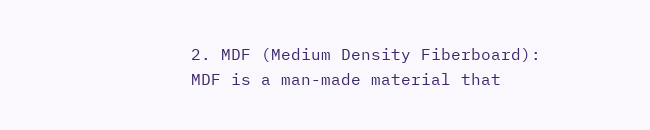2. MDF (Medium Density Fiberboard): MDF is a man-made material that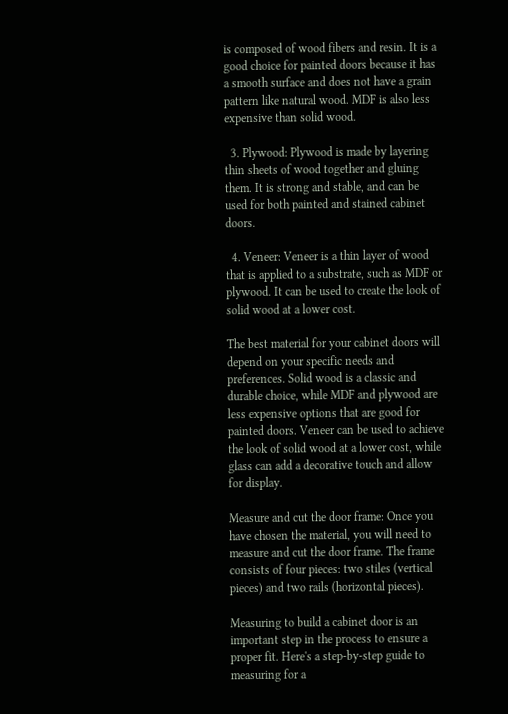is composed of wood fibers and resin. It is a good choice for painted doors because it has a smooth surface and does not have a grain pattern like natural wood. MDF is also less expensive than solid wood.

  3. Plywood: Plywood is made by layering thin sheets of wood together and gluing them. It is strong and stable, and can be used for both painted and stained cabinet doors.

  4. Veneer: Veneer is a thin layer of wood that is applied to a substrate, such as MDF or plywood. It can be used to create the look of solid wood at a lower cost.

The best material for your cabinet doors will depend on your specific needs and preferences. Solid wood is a classic and durable choice, while MDF and plywood are less expensive options that are good for painted doors. Veneer can be used to achieve the look of solid wood at a lower cost, while glass can add a decorative touch and allow for display.

Measure and cut the door frame: Once you have chosen the material, you will need to measure and cut the door frame. The frame consists of four pieces: two stiles (vertical pieces) and two rails (horizontal pieces).

Measuring to build a cabinet door is an important step in the process to ensure a proper fit. Here's a step-by-step guide to measuring for a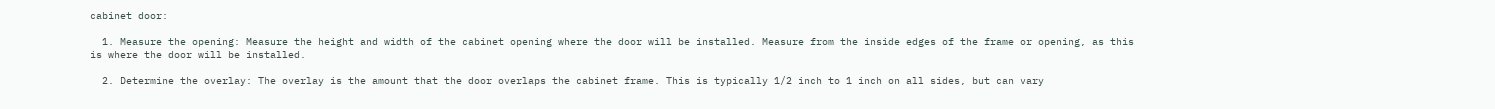cabinet door:

  1. Measure the opening: Measure the height and width of the cabinet opening where the door will be installed. Measure from the inside edges of the frame or opening, as this is where the door will be installed.

  2. Determine the overlay: The overlay is the amount that the door overlaps the cabinet frame. This is typically 1/2 inch to 1 inch on all sides, but can vary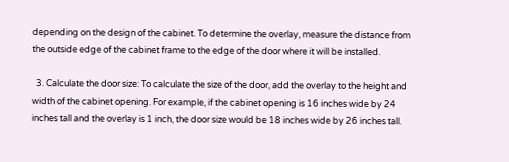depending on the design of the cabinet. To determine the overlay, measure the distance from the outside edge of the cabinet frame to the edge of the door where it will be installed.

  3. Calculate the door size: To calculate the size of the door, add the overlay to the height and width of the cabinet opening. For example, if the cabinet opening is 16 inches wide by 24 inches tall and the overlay is 1 inch, the door size would be 18 inches wide by 26 inches tall.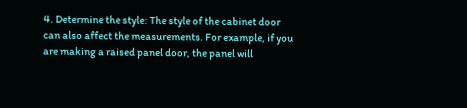4. Determine the style: The style of the cabinet door can also affect the measurements. For example, if you are making a raised panel door, the panel will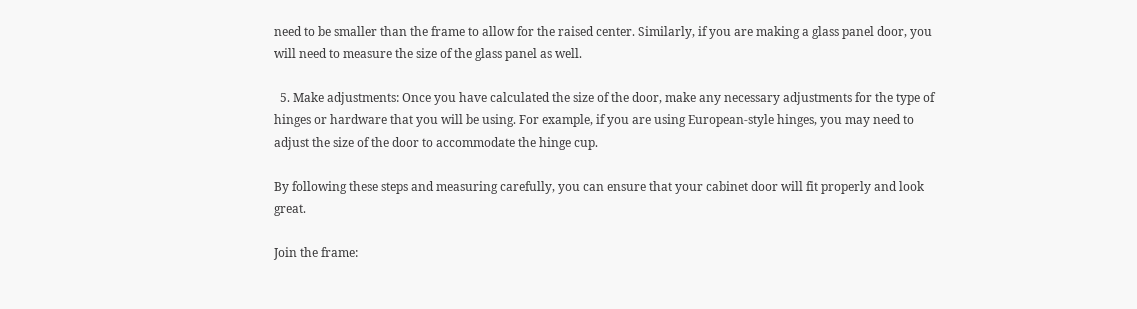need to be smaller than the frame to allow for the raised center. Similarly, if you are making a glass panel door, you will need to measure the size of the glass panel as well.

  5. Make adjustments: Once you have calculated the size of the door, make any necessary adjustments for the type of hinges or hardware that you will be using. For example, if you are using European-style hinges, you may need to adjust the size of the door to accommodate the hinge cup.

By following these steps and measuring carefully, you can ensure that your cabinet door will fit properly and look great.

Join the frame: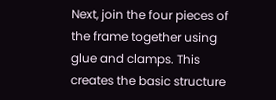Next, join the four pieces of the frame together using glue and clamps. This creates the basic structure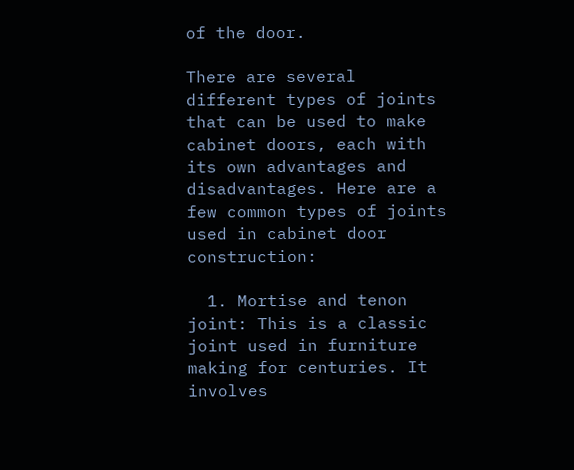of the door.

There are several different types of joints that can be used to make cabinet doors, each with its own advantages and disadvantages. Here are a few common types of joints used in cabinet door construction:

  1. Mortise and tenon joint: This is a classic joint used in furniture making for centuries. It involves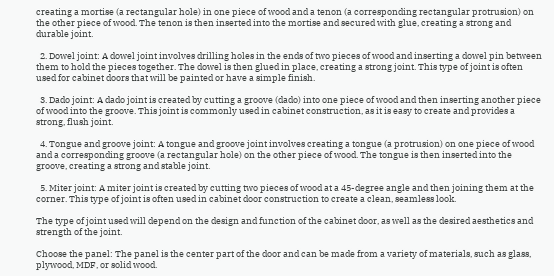creating a mortise (a rectangular hole) in one piece of wood and a tenon (a corresponding rectangular protrusion) on the other piece of wood. The tenon is then inserted into the mortise and secured with glue, creating a strong and durable joint.

  2. Dowel joint: A dowel joint involves drilling holes in the ends of two pieces of wood and inserting a dowel pin between them to hold the pieces together. The dowel is then glued in place, creating a strong joint. This type of joint is often used for cabinet doors that will be painted or have a simple finish.

  3. Dado joint: A dado joint is created by cutting a groove (dado) into one piece of wood and then inserting another piece of wood into the groove. This joint is commonly used in cabinet construction, as it is easy to create and provides a strong, flush joint.

  4. Tongue and groove joint: A tongue and groove joint involves creating a tongue (a protrusion) on one piece of wood and a corresponding groove (a rectangular hole) on the other piece of wood. The tongue is then inserted into the groove, creating a strong and stable joint.

  5. Miter joint: A miter joint is created by cutting two pieces of wood at a 45-degree angle and then joining them at the corner. This type of joint is often used in cabinet door construction to create a clean, seamless look.

The type of joint used will depend on the design and function of the cabinet door, as well as the desired aesthetics and strength of the joint.

Choose the panel: The panel is the center part of the door and can be made from a variety of materials, such as glass, plywood, MDF, or solid wood.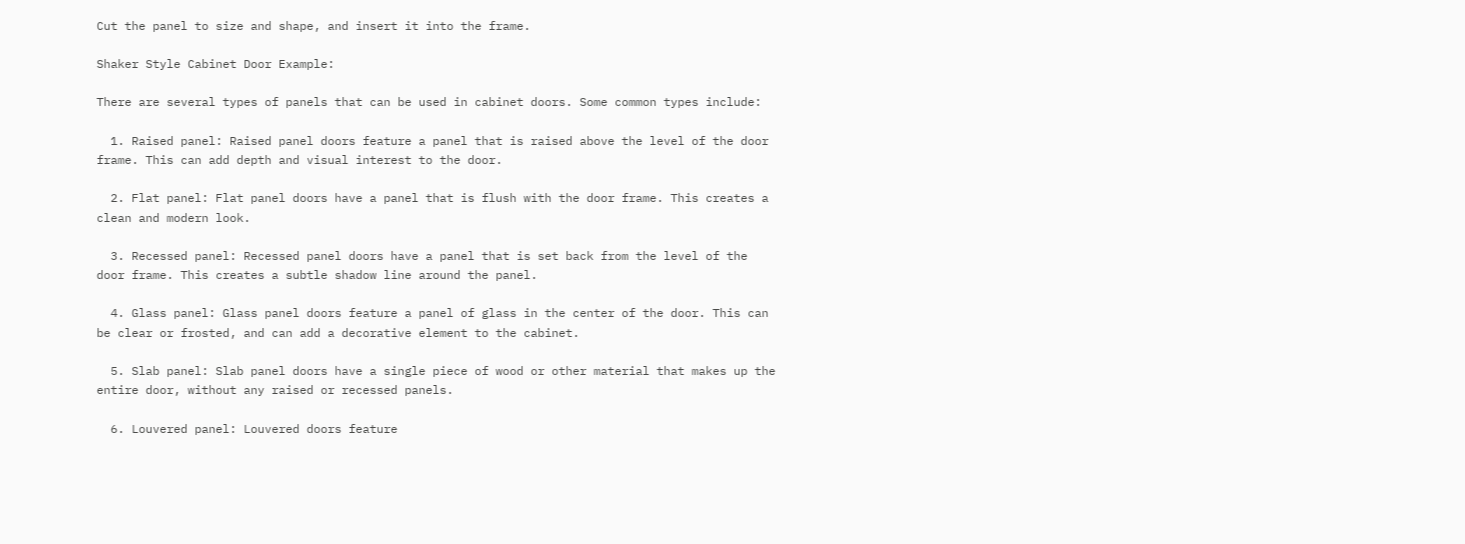Cut the panel to size and shape, and insert it into the frame.

Shaker Style Cabinet Door Example:

There are several types of panels that can be used in cabinet doors. Some common types include:

  1. Raised panel: Raised panel doors feature a panel that is raised above the level of the door frame. This can add depth and visual interest to the door.

  2. Flat panel: Flat panel doors have a panel that is flush with the door frame. This creates a clean and modern look.

  3. Recessed panel: Recessed panel doors have a panel that is set back from the level of the door frame. This creates a subtle shadow line around the panel.

  4. Glass panel: Glass panel doors feature a panel of glass in the center of the door. This can be clear or frosted, and can add a decorative element to the cabinet.

  5. Slab panel: Slab panel doors have a single piece of wood or other material that makes up the entire door, without any raised or recessed panels.

  6. Louvered panel: Louvered doors feature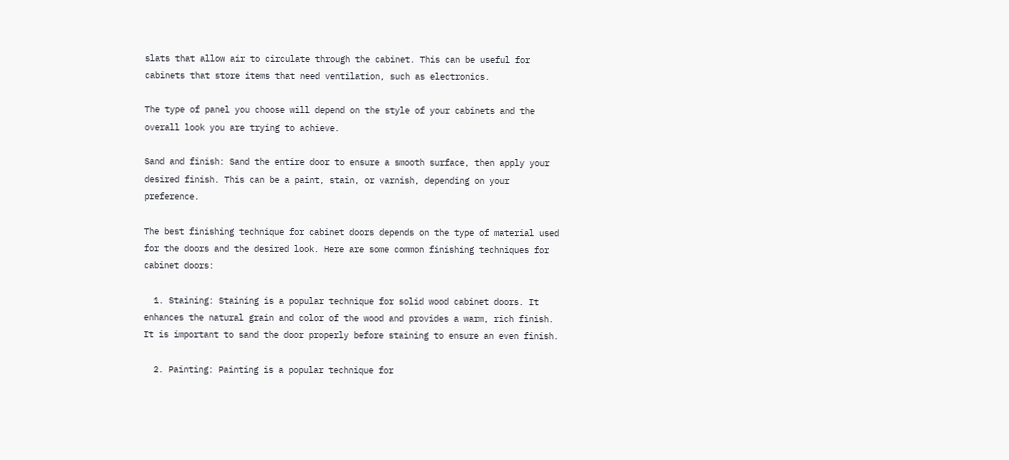slats that allow air to circulate through the cabinet. This can be useful for cabinets that store items that need ventilation, such as electronics.

The type of panel you choose will depend on the style of your cabinets and the overall look you are trying to achieve.

Sand and finish: Sand the entire door to ensure a smooth surface, then apply your desired finish. This can be a paint, stain, or varnish, depending on your preference.

The best finishing technique for cabinet doors depends on the type of material used for the doors and the desired look. Here are some common finishing techniques for cabinet doors:

  1. Staining: Staining is a popular technique for solid wood cabinet doors. It enhances the natural grain and color of the wood and provides a warm, rich finish. It is important to sand the door properly before staining to ensure an even finish.

  2. Painting: Painting is a popular technique for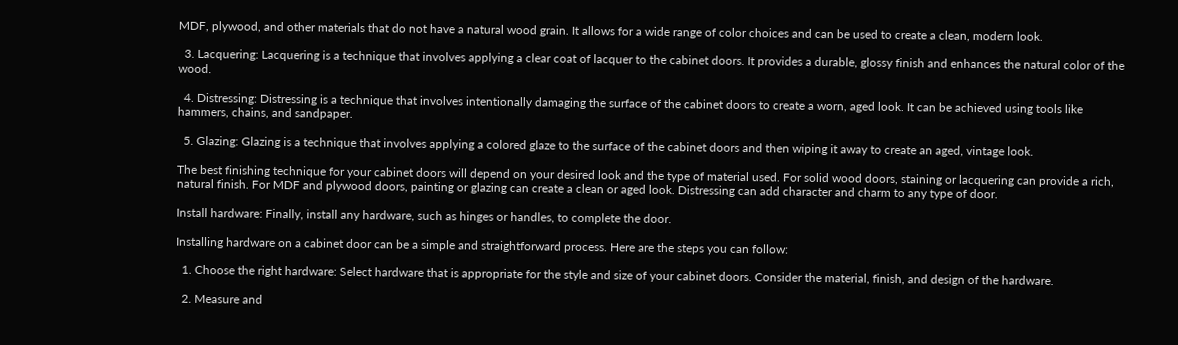MDF, plywood, and other materials that do not have a natural wood grain. It allows for a wide range of color choices and can be used to create a clean, modern look.

  3. Lacquering: Lacquering is a technique that involves applying a clear coat of lacquer to the cabinet doors. It provides a durable, glossy finish and enhances the natural color of the wood.

  4. Distressing: Distressing is a technique that involves intentionally damaging the surface of the cabinet doors to create a worn, aged look. It can be achieved using tools like hammers, chains, and sandpaper.

  5. Glazing: Glazing is a technique that involves applying a colored glaze to the surface of the cabinet doors and then wiping it away to create an aged, vintage look.

The best finishing technique for your cabinet doors will depend on your desired look and the type of material used. For solid wood doors, staining or lacquering can provide a rich, natural finish. For MDF and plywood doors, painting or glazing can create a clean or aged look. Distressing can add character and charm to any type of door.

Install hardware: Finally, install any hardware, such as hinges or handles, to complete the door.

Installing hardware on a cabinet door can be a simple and straightforward process. Here are the steps you can follow:

  1. Choose the right hardware: Select hardware that is appropriate for the style and size of your cabinet doors. Consider the material, finish, and design of the hardware.

  2. Measure and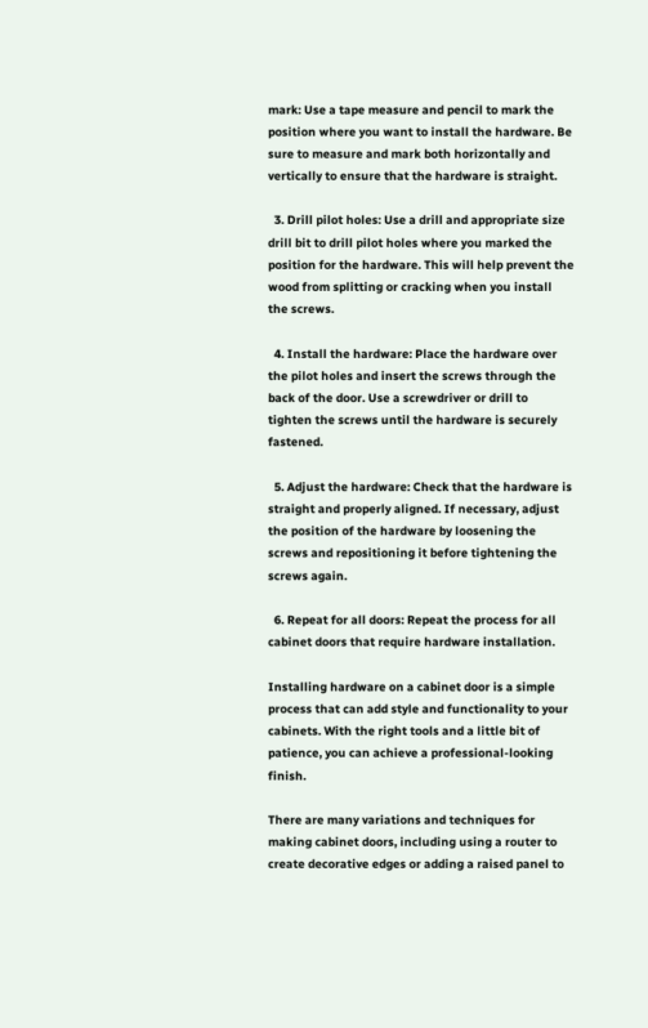mark: Use a tape measure and pencil to mark the position where you want to install the hardware. Be sure to measure and mark both horizontally and vertically to ensure that the hardware is straight.

  3. Drill pilot holes: Use a drill and appropriate size drill bit to drill pilot holes where you marked the position for the hardware. This will help prevent the wood from splitting or cracking when you install the screws.

  4. Install the hardware: Place the hardware over the pilot holes and insert the screws through the back of the door. Use a screwdriver or drill to tighten the screws until the hardware is securely fastened.

  5. Adjust the hardware: Check that the hardware is straight and properly aligned. If necessary, adjust the position of the hardware by loosening the screws and repositioning it before tightening the screws again.

  6. Repeat for all doors: Repeat the process for all cabinet doors that require hardware installation.

Installing hardware on a cabinet door is a simple process that can add style and functionality to your cabinets. With the right tools and a little bit of patience, you can achieve a professional-looking finish.

There are many variations and techniques for making cabinet doors, including using a router to create decorative edges or adding a raised panel to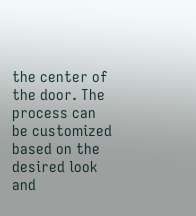the center of the door. The process can be customized based on the desired look and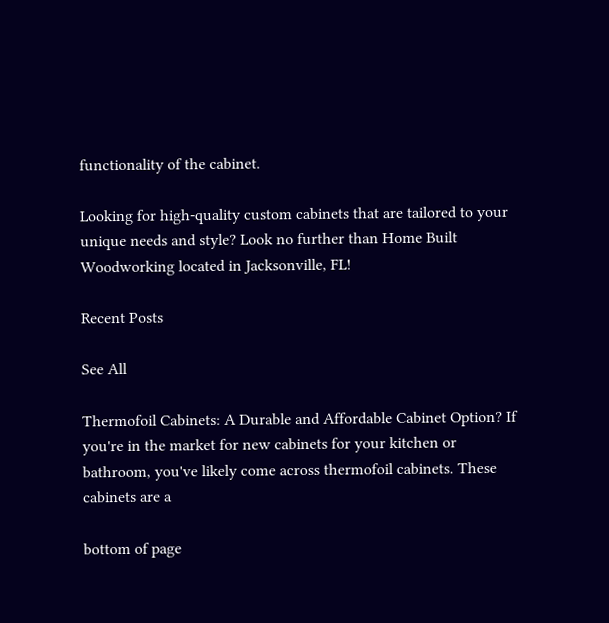functionality of the cabinet.

Looking for high-quality custom cabinets that are tailored to your unique needs and style? Look no further than Home Built Woodworking located in Jacksonville, FL!

Recent Posts

See All

Thermofoil Cabinets: A Durable and Affordable Cabinet Option? If you're in the market for new cabinets for your kitchen or bathroom, you've likely come across thermofoil cabinets. These cabinets are a

bottom of page